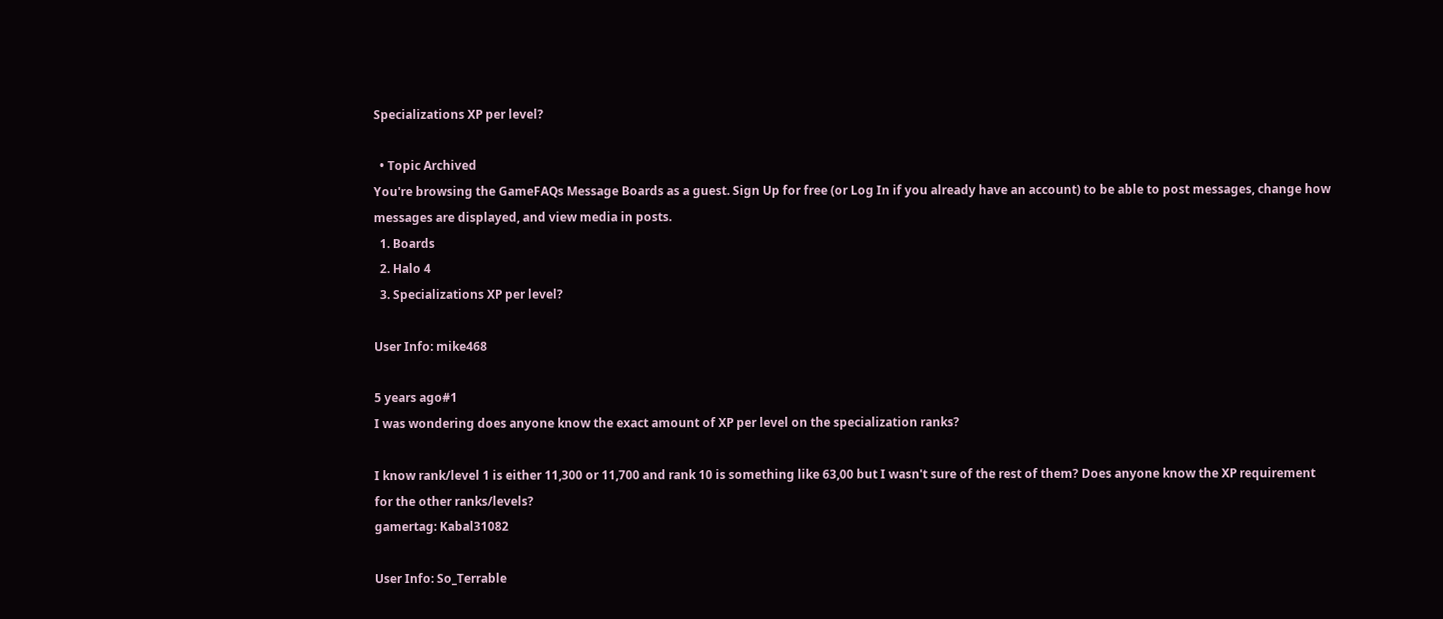Specializations XP per level?

  • Topic Archived
You're browsing the GameFAQs Message Boards as a guest. Sign Up for free (or Log In if you already have an account) to be able to post messages, change how messages are displayed, and view media in posts.
  1. Boards
  2. Halo 4
  3. Specializations XP per level?

User Info: mike468

5 years ago#1
I was wondering does anyone know the exact amount of XP per level on the specialization ranks?

I know rank/level 1 is either 11,300 or 11,700 and rank 10 is something like 63,00 but I wasn't sure of the rest of them? Does anyone know the XP requirement for the other ranks/levels?
gamertag: Kabal31082

User Info: So_Terrable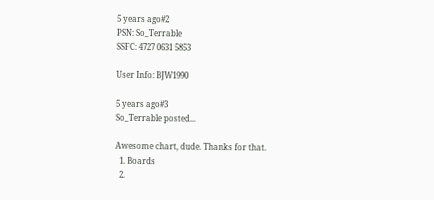5 years ago#2
PSN: So_Terrable
SSFC: 4727 0631 5853

User Info: BJW1990

5 years ago#3
So_Terrable posted...

Awesome chart, dude. Thanks for that.
  1. Boards
  2.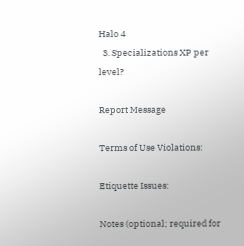Halo 4
  3. Specializations XP per level?

Report Message

Terms of Use Violations:

Etiquette Issues:

Notes (optional; required for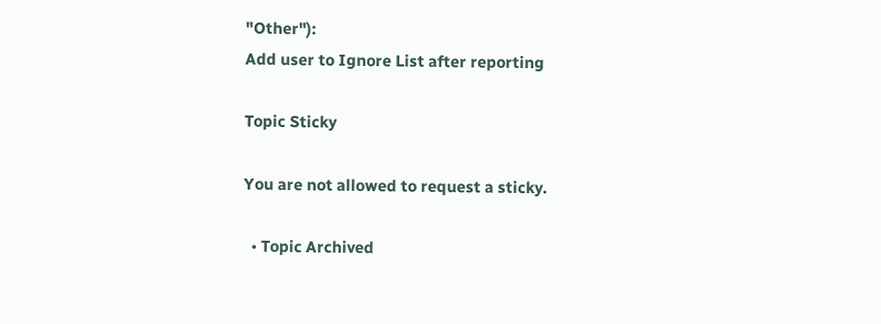"Other"):
Add user to Ignore List after reporting

Topic Sticky

You are not allowed to request a sticky.

  • Topic Archived